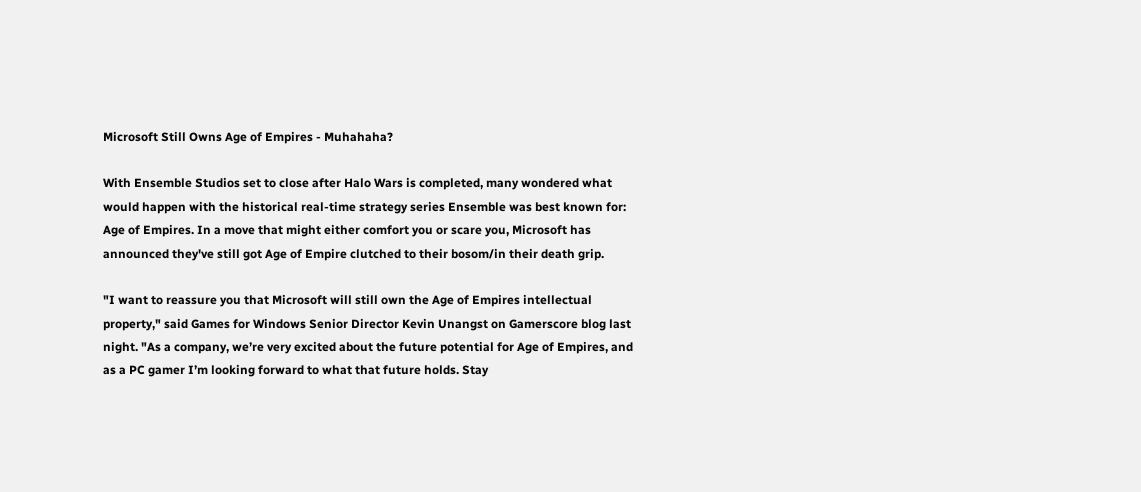Microsoft Still Owns Age of Empires - Muhahaha?

With Ensemble Studios set to close after Halo Wars is completed, many wondered what would happen with the historical real-time strategy series Ensemble was best known for: Age of Empires. In a move that might either comfort you or scare you, Microsoft has announced they've still got Age of Empire clutched to their bosom/in their death grip.

"I want to reassure you that Microsoft will still own the Age of Empires intellectual property," said Games for Windows Senior Director Kevin Unangst on Gamerscore blog last night. "As a company, we’re very excited about the future potential for Age of Empires, and as a PC gamer I’m looking forward to what that future holds. Stay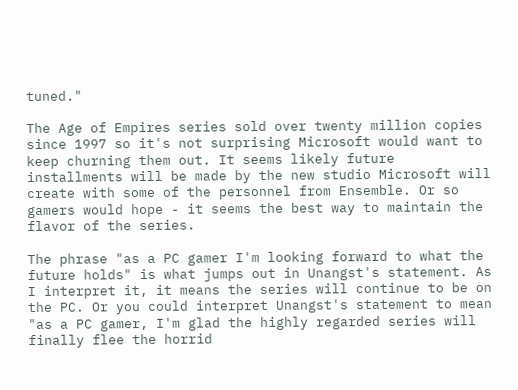tuned."

The Age of Empires series sold over twenty million copies since 1997 so it's not surprising Microsoft would want to keep churning them out. It seems likely future installments will be made by the new studio Microsoft will create with some of the personnel from Ensemble. Or so gamers would hope - it seems the best way to maintain the flavor of the series.

The phrase "as a PC gamer I'm looking forward to what the future holds" is what jumps out in Unangst's statement. As I interpret it, it means the series will continue to be on the PC. Or you could interpret Unangst's statement to mean "as a PC gamer, I'm glad the highly regarded series will finally flee the horrid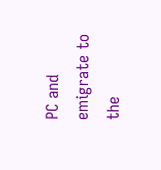PC and emigrate to the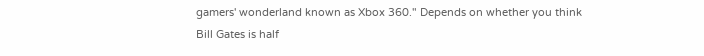gamers' wonderland known as Xbox 360." Depends on whether you think Bill Gates is half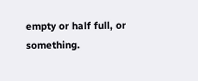empty or half full, or something.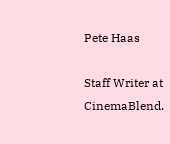Pete Haas

Staff Writer at CinemaBlend.